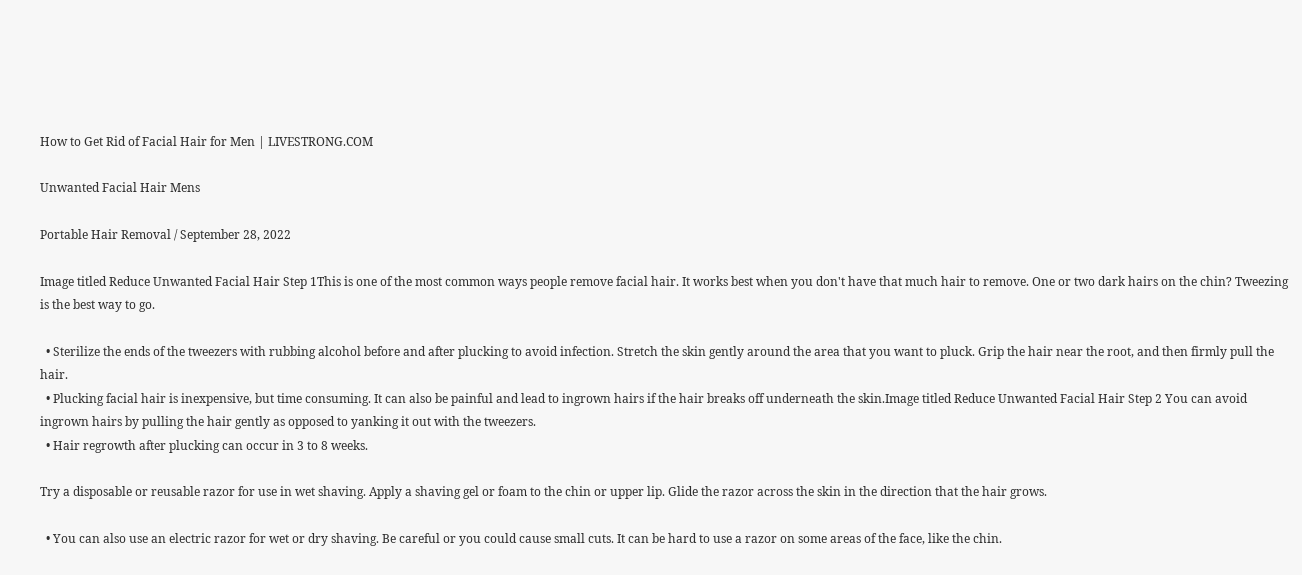How to Get Rid of Facial Hair for Men | LIVESTRONG.COM

Unwanted Facial Hair Mens

Portable Hair Removal / September 28, 2022

Image titled Reduce Unwanted Facial Hair Step 1This is one of the most common ways people remove facial hair. It works best when you don't have that much hair to remove. One or two dark hairs on the chin? Tweezing is the best way to go.

  • Sterilize the ends of the tweezers with rubbing alcohol before and after plucking to avoid infection. Stretch the skin gently around the area that you want to pluck. Grip the hair near the root, and then firmly pull the hair.
  • Plucking facial hair is inexpensive, but time consuming. It can also be painful and lead to ingrown hairs if the hair breaks off underneath the skin.Image titled Reduce Unwanted Facial Hair Step 2 You can avoid ingrown hairs by pulling the hair gently as opposed to yanking it out with the tweezers.
  • Hair regrowth after plucking can occur in 3 to 8 weeks.

Try a disposable or reusable razor for use in wet shaving. Apply a shaving gel or foam to the chin or upper lip. Glide the razor across the skin in the direction that the hair grows.

  • You can also use an electric razor for wet or dry shaving. Be careful or you could cause small cuts. It can be hard to use a razor on some areas of the face, like the chin.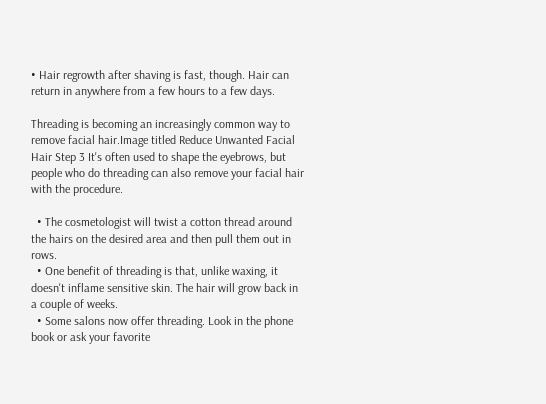• Hair regrowth after shaving is fast, though. Hair can return in anywhere from a few hours to a few days.

Threading is becoming an increasingly common way to remove facial hair.Image titled Reduce Unwanted Facial Hair Step 3 It's often used to shape the eyebrows, but people who do threading can also remove your facial hair with the procedure.

  • The cosmetologist will twist a cotton thread around the hairs on the desired area and then pull them out in rows.
  • One benefit of threading is that, unlike waxing, it doesn't inflame sensitive skin. The hair will grow back in a couple of weeks.
  • Some salons now offer threading. Look in the phone book or ask your favorite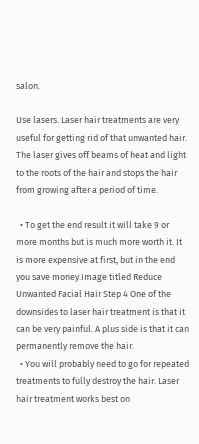salon.

Use lasers. Laser hair treatments are very useful for getting rid of that unwanted hair. The laser gives off beams of heat and light to the roots of the hair and stops the hair from growing after a period of time.

  • To get the end result it will take 9 or more months but is much more worth it. It is more expensive at first, but in the end you save money.Image titled Reduce Unwanted Facial Hair Step 4 One of the downsides to laser hair treatment is that it can be very painful. A plus side is that it can permanently remove the hair.
  • You will probably need to go for repeated treatments to fully destroy the hair. Laser hair treatment works best on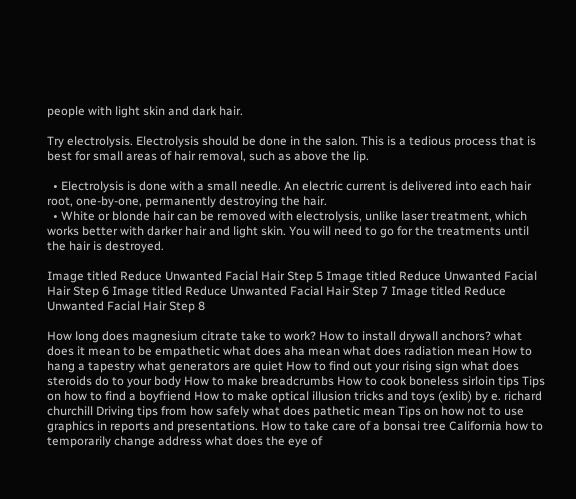people with light skin and dark hair.

Try electrolysis. Electrolysis should be done in the salon. This is a tedious process that is best for small areas of hair removal, such as above the lip.

  • Electrolysis is done with a small needle. An electric current is delivered into each hair root, one-by-one, permanently destroying the hair.
  • White or blonde hair can be removed with electrolysis, unlike laser treatment, which works better with darker hair and light skin. You will need to go for the treatments until the hair is destroyed.

Image titled Reduce Unwanted Facial Hair Step 5 Image titled Reduce Unwanted Facial Hair Step 6 Image titled Reduce Unwanted Facial Hair Step 7 Image titled Reduce Unwanted Facial Hair Step 8

How long does magnesium citrate take to work? How to install drywall anchors? what does it mean to be empathetic what does aha mean what does radiation mean How to hang a tapestry what generators are quiet How to find out your rising sign what does steroids do to your body How to make breadcrumbs How to cook boneless sirloin tips Tips on how to find a boyfriend How to make optical illusion tricks and toys (exlib) by e. richard churchill Driving tips from how safely what does pathetic mean Tips on how not to use graphics in reports and presentations. How to take care of a bonsai tree California how to temporarily change address what does the eye of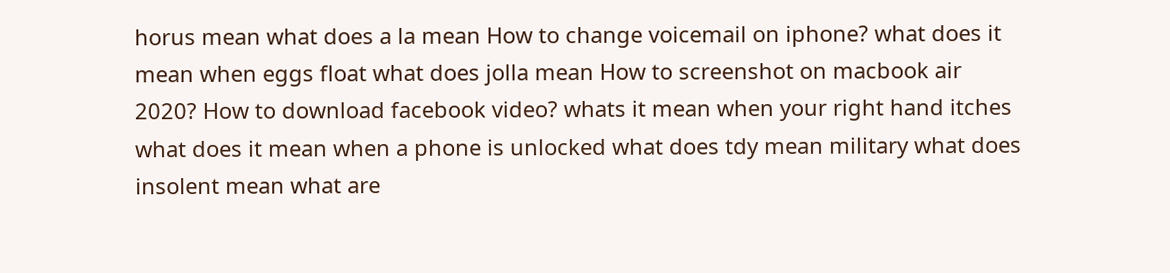horus mean what does a la mean How to change voicemail on iphone? what does it mean when eggs float what does jolla mean How to screenshot on macbook air 2020? How to download facebook video? whats it mean when your right hand itches what does it mean when a phone is unlocked what does tdy mean military what does insolent mean what are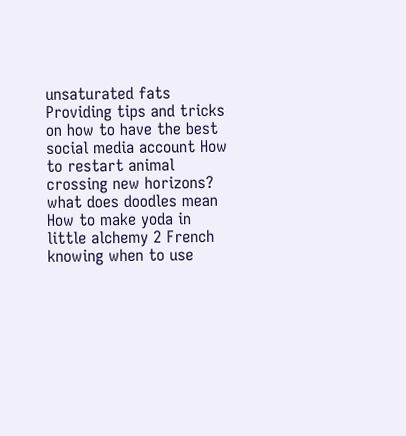unsaturated fats Providing tips and tricks on how to have the best social media account How to restart animal crossing new horizons? what does doodles mean How to make yoda in little alchemy 2 French knowing when to use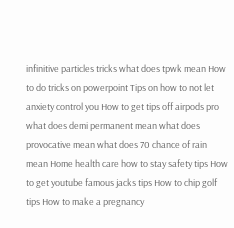infinitive particles tricks what does tpwk mean How to do tricks on powerpoint Tips on how to not let anxiety control you How to get tips off airpods pro what does demi permanent mean what does provocative mean what does 70 chance of rain mean Home health care how to stay safety tips How to get youtube famous jacks tips How to chip golf tips How to make a pregnancy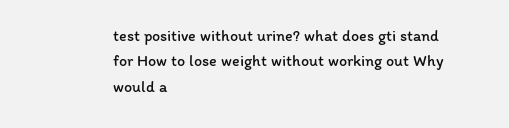test positive without urine? what does gti stand for How to lose weight without working out Why would a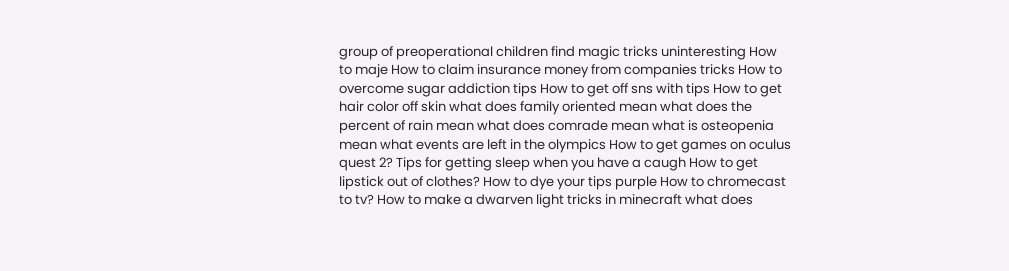group of preoperational children find magic tricks uninteresting How to maje How to claim insurance money from companies tricks How to overcome sugar addiction tips How to get off sns with tips How to get hair color off skin what does family oriented mean what does the percent of rain mean what does comrade mean what is osteopenia mean what events are left in the olympics How to get games on oculus quest 2? Tips for getting sleep when you have a caugh How to get lipstick out of clothes? How to dye your tips purple How to chromecast to tv? How to make a dwarven light tricks in minecraft what does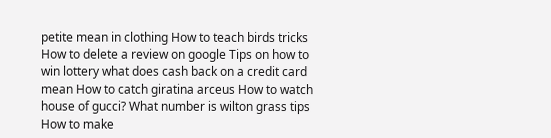petite mean in clothing How to teach birds tricks How to delete a review on google Tips on how to win lottery what does cash back on a credit card mean How to catch giratina arceus How to watch house of gucci? What number is wilton grass tips How to make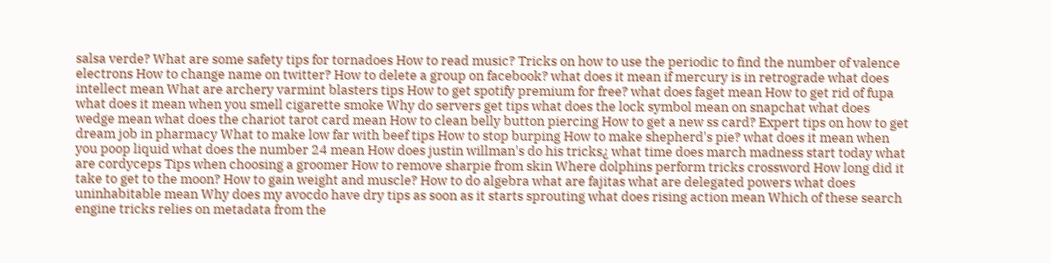salsa verde? What are some safety tips for tornadoes How to read music? Tricks on how to use the periodic to find the number of valence electrons How to change name on twitter? How to delete a group on facebook? what does it mean if mercury is in retrograde what does intellect mean What are archery varmint blasters tips How to get spotify premium for free? what does faget mean How to get rid of fupa what does it mean when you smell cigarette smoke Why do servers get tips what does the lock symbol mean on snapchat what does wedge mean what does the chariot tarot card mean How to clean belly button piercing How to get a new ss card? Expert tips on how to get dream job in pharmacy What to make low far with beef tips How to stop burping How to make shepherd's pie? what does it mean when you poop liquid what does the number 24 mean How does justin willman's do his tricks¿ what time does march madness start today what are cordyceps Tips when choosing a groomer How to remove sharpie from skin Where dolphins perform tricks crossword How long did it take to get to the moon? How to gain weight and muscle? How to do algebra what are fajitas what are delegated powers what does uninhabitable mean Why does my avocdo have dry tips as soon as it starts sprouting what does rising action mean Which of these search engine tricks relies on metadata from the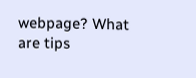webpage? What are tips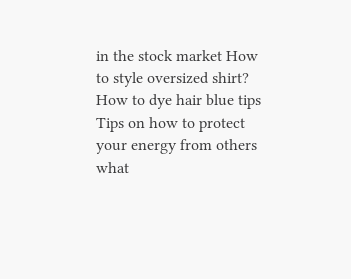in the stock market How to style oversized shirt? How to dye hair blue tips Tips on how to protect your energy from others what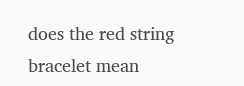does the red string bracelet mean